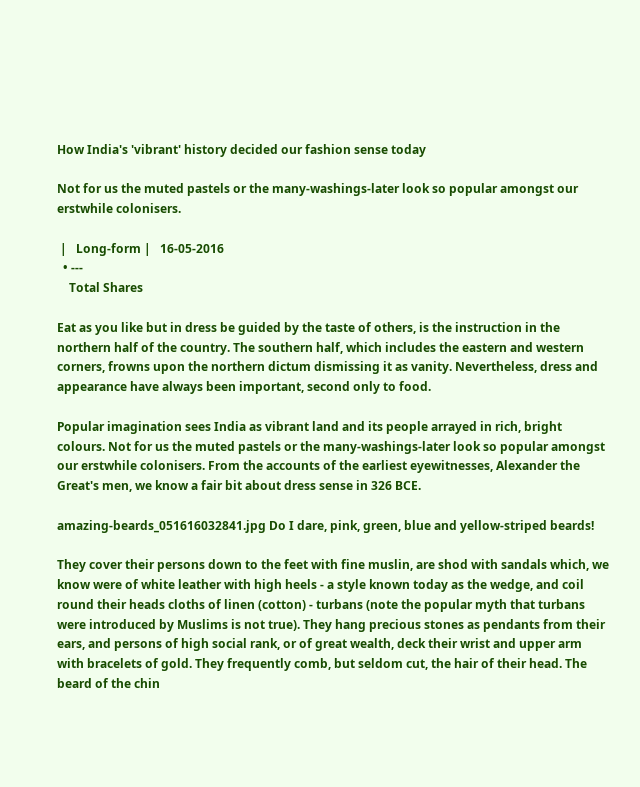How India's 'vibrant' history decided our fashion sense today

Not for us the muted pastels or the many-washings-later look so popular amongst our erstwhile colonisers.

 |   Long-form |   16-05-2016
  • ---
    Total Shares

Eat as you like but in dress be guided by the taste of others, is the instruction in the northern half of the country. The southern half, which includes the eastern and western corners, frowns upon the northern dictum dismissing it as vanity. Nevertheless, dress and appearance have always been important, second only to food.

Popular imagination sees India as vibrant land and its people arrayed in rich, bright colours. Not for us the muted pastels or the many-washings-later look so popular amongst our erstwhile colonisers. From the accounts of the earliest eyewitnesses, Alexander the Great's men, we know a fair bit about dress sense in 326 BCE.

amazing-beards_051616032841.jpg Do I dare, pink, green, blue and yellow-striped beards!

They cover their persons down to the feet with fine muslin, are shod with sandals which, we know were of white leather with high heels - a style known today as the wedge, and coil round their heads cloths of linen (cotton) - turbans (note the popular myth that turbans were introduced by Muslims is not true). They hang precious stones as pendants from their ears, and persons of high social rank, or of great wealth, deck their wrist and upper arm with bracelets of gold. They frequently comb, but seldom cut, the hair of their head. The beard of the chin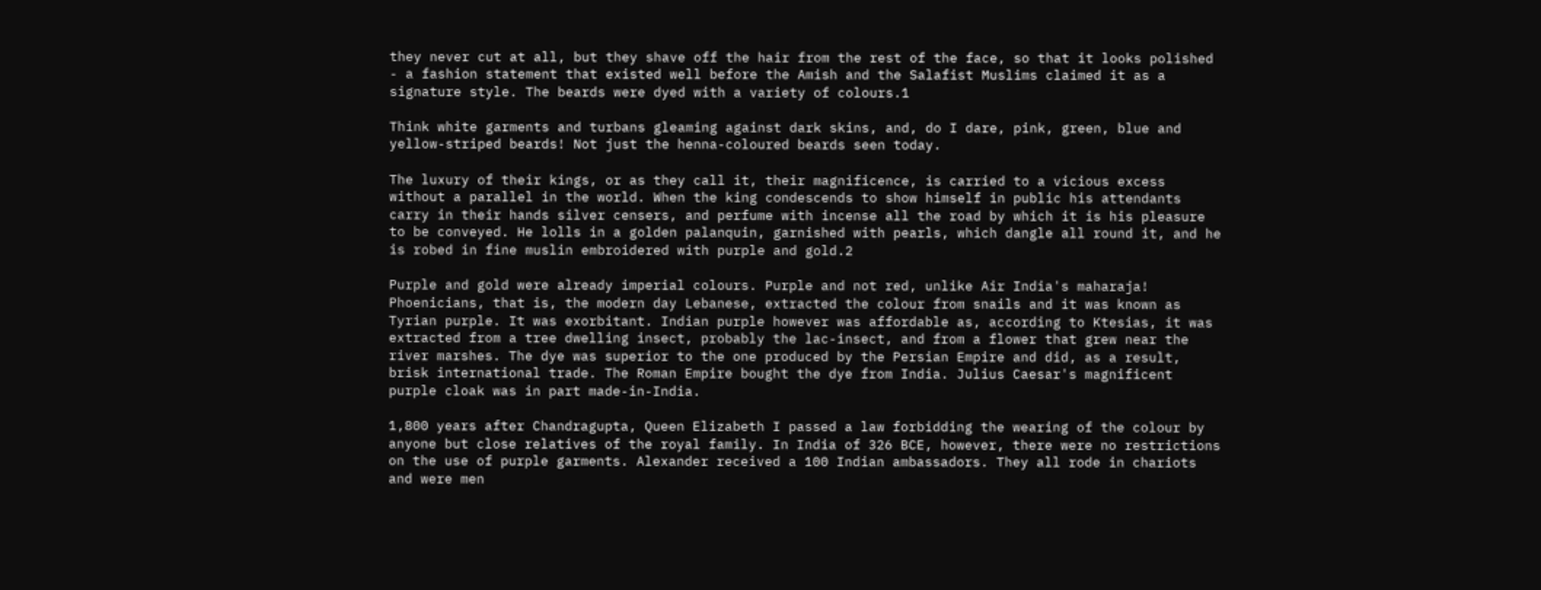they never cut at all, but they shave off the hair from the rest of the face, so that it looks polished - a fashion statement that existed well before the Amish and the Salafist Muslims claimed it as a signature style. The beards were dyed with a variety of colours.1

Think white garments and turbans gleaming against dark skins, and, do I dare, pink, green, blue and yellow-striped beards! Not just the henna-coloured beards seen today.

The luxury of their kings, or as they call it, their magnificence, is carried to a vicious excess without a parallel in the world. When the king condescends to show himself in public his attendants carry in their hands silver censers, and perfume with incense all the road by which it is his pleasure to be conveyed. He lolls in a golden palanquin, garnished with pearls, which dangle all round it, and he is robed in fine muslin embroidered with purple and gold.2

Purple and gold were already imperial colours. Purple and not red, unlike Air India's maharaja! Phoenicians, that is, the modern day Lebanese, extracted the colour from snails and it was known as Tyrian purple. It was exorbitant. Indian purple however was affordable as, according to Ktesias, it was extracted from a tree dwelling insect, probably the lac-insect, and from a flower that grew near the river marshes. The dye was superior to the one produced by the Persian Empire and did, as a result, brisk international trade. The Roman Empire bought the dye from India. Julius Caesar's magnificent purple cloak was in part made-in-India.

1,800 years after Chandragupta, Queen Elizabeth I passed a law forbidding the wearing of the colour by anyone but close relatives of the royal family. In India of 326 BCE, however, there were no restrictions on the use of purple garments. Alexander received a 100 Indian ambassadors. They all rode in chariots and were men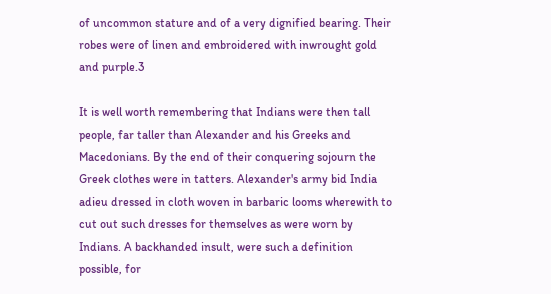of uncommon stature and of a very dignified bearing. Their robes were of linen and embroidered with inwrought gold and purple.3

It is well worth remembering that Indians were then tall people, far taller than Alexander and his Greeks and Macedonians. By the end of their conquering sojourn the Greek clothes were in tatters. Alexander's army bid India adieu dressed in cloth woven in barbaric looms wherewith to cut out such dresses for themselves as were worn by Indians. A backhanded insult, were such a definition possible, for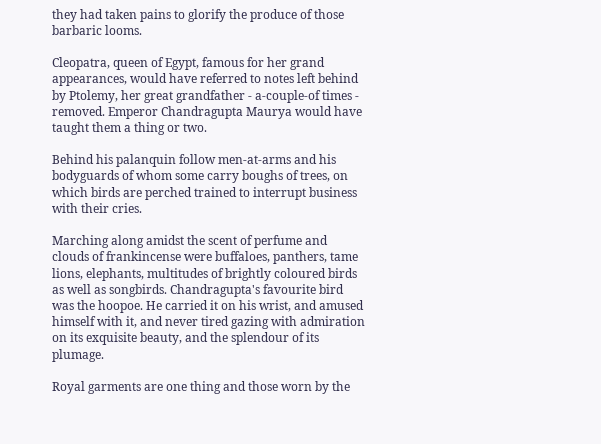they had taken pains to glorify the produce of those barbaric looms.

Cleopatra, queen of Egypt, famous for her grand appearances, would have referred to notes left behind by Ptolemy, her great grandfather - a-couple-of times - removed. Emperor Chandragupta Maurya would have taught them a thing or two.

Behind his palanquin follow men-at-arms and his bodyguards of whom some carry boughs of trees, on which birds are perched trained to interrupt business with their cries.

Marching along amidst the scent of perfume and clouds of frankincense were buffaloes, panthers, tame lions, elephants, multitudes of brightly coloured birds as well as songbirds. Chandragupta's favourite bird was the hoopoe. He carried it on his wrist, and amused himself with it, and never tired gazing with admiration on its exquisite beauty, and the splendour of its plumage.

Royal garments are one thing and those worn by the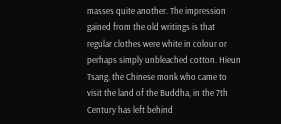masses quite another. The impression gained from the old writings is that regular clothes were white in colour or perhaps simply unbleached cotton. Hieun Tsang, the Chinese monk who came to visit the land of the Buddha, in the 7th Century has left behind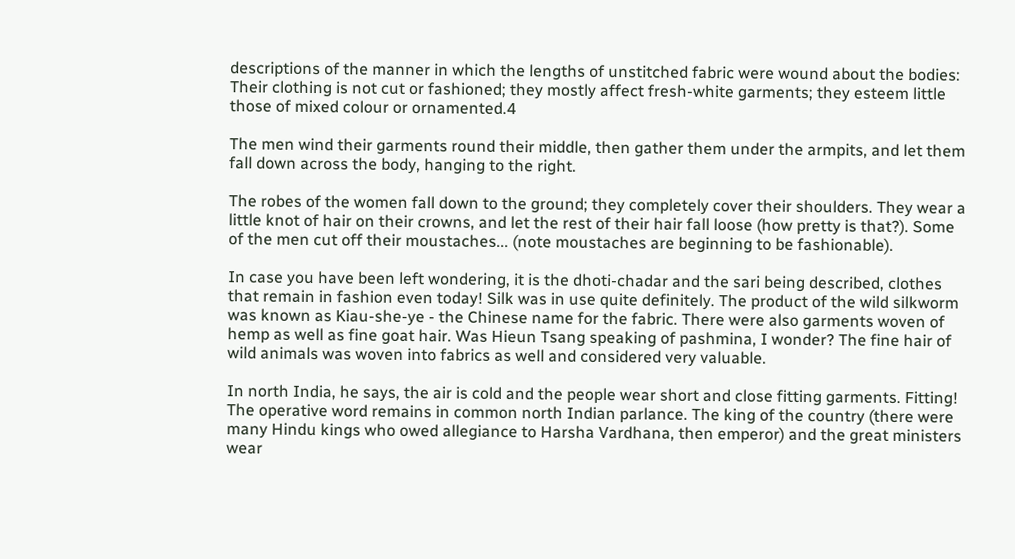descriptions of the manner in which the lengths of unstitched fabric were wound about the bodies: Their clothing is not cut or fashioned; they mostly affect fresh-white garments; they esteem little those of mixed colour or ornamented.4

The men wind their garments round their middle, then gather them under the armpits, and let them fall down across the body, hanging to the right.

The robes of the women fall down to the ground; they completely cover their shoulders. They wear a little knot of hair on their crowns, and let the rest of their hair fall loose (how pretty is that?). Some of the men cut off their moustaches... (note moustaches are beginning to be fashionable).

In case you have been left wondering, it is the dhoti-chadar and the sari being described, clothes that remain in fashion even today! Silk was in use quite definitely. The product of the wild silkworm was known as Kiau-she-ye - the Chinese name for the fabric. There were also garments woven of hemp as well as fine goat hair. Was Hieun Tsang speaking of pashmina, I wonder? The fine hair of wild animals was woven into fabrics as well and considered very valuable.

In north India, he says, the air is cold and the people wear short and close fitting garments. Fitting! The operative word remains in common north Indian parlance. The king of the country (there were many Hindu kings who owed allegiance to Harsha Vardhana, then emperor) and the great ministers wear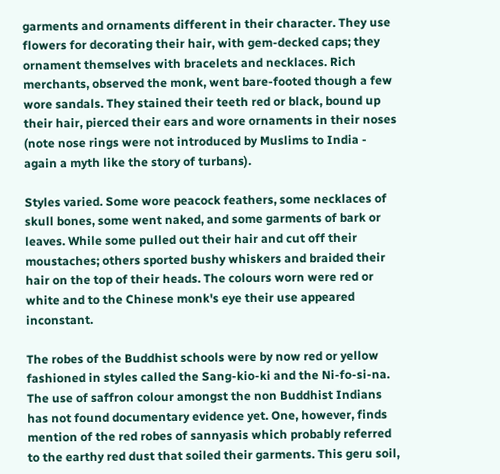garments and ornaments different in their character. They use flowers for decorating their hair, with gem-decked caps; they ornament themselves with bracelets and necklaces. Rich merchants, observed the monk, went bare-footed though a few wore sandals. They stained their teeth red or black, bound up their hair, pierced their ears and wore ornaments in their noses (note nose rings were not introduced by Muslims to India - again a myth like the story of turbans).

Styles varied. Some wore peacock feathers, some necklaces of skull bones, some went naked, and some garments of bark or leaves. While some pulled out their hair and cut off their moustaches; others sported bushy whiskers and braided their hair on the top of their heads. The colours worn were red or white and to the Chinese monk's eye their use appeared inconstant.

The robes of the Buddhist schools were by now red or yellow fashioned in styles called the Sang-kio-ki and the Ni-fo-si-na. The use of saffron colour amongst the non Buddhist Indians has not found documentary evidence yet. One, however, finds mention of the red robes of sannyasis which probably referred to the earthy red dust that soiled their garments. This geru soil,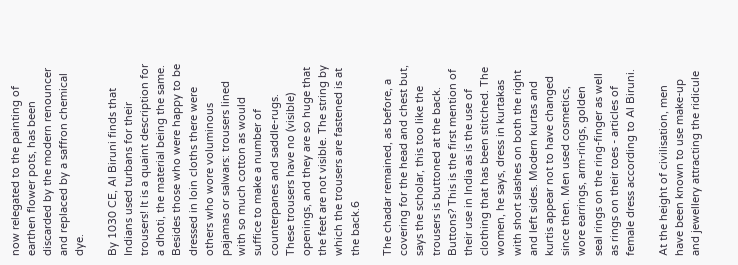now relegated to the painting of earthen flower pots, has been discarded by the modern renouncer and replaced by a saffron chemical dye.

By 1030 CE, Al Biruni finds that Indians used turbans for their trousers! It is a quaint description for a dhoti, the material being the same. Besides those who were happy to be dressed in loin cloths there were others who wore voluminous pajamas or salwars: trousers lined with so much cotton as would suffice to make a number of counterpanes and saddle-rugs. These trousers have no (visible) openings, and they are so huge that the feet are not visible. The string by which the trousers are fastened is at the back.6

The chadar remained, as before, a covering for the head and chest but, says the scholar, this too like the trousers is buttoned at the back. Buttons? This is the first mention of their use in India as is the use of clothing that has been stitched. The women, he says, dress in kurtakas with short slashes on both the right and left sides. Modern kurtas and kurtis appear not to have changed since then. Men used cosmetics, wore earrings, arm-rings, golden seal rings on the ring-finger as well as rings on their toes - articles of female dress according to Al Biruni.

At the height of civilisation, men have been known to use make-up and jewellery attracting the ridicule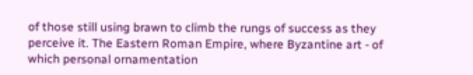of those still using brawn to climb the rungs of success as they perceive it. The Eastern Roman Empire, where Byzantine art - of which personal ornamentation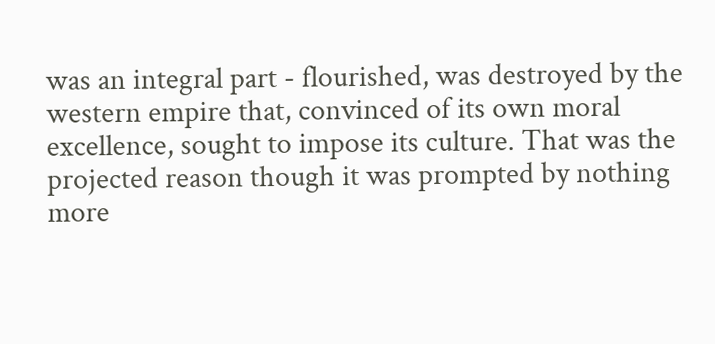was an integral part - flourished, was destroyed by the western empire that, convinced of its own moral excellence, sought to impose its culture. That was the projected reason though it was prompted by nothing more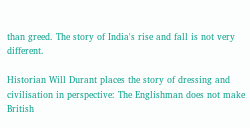than greed. The story of India's rise and fall is not very different.

Historian Will Durant places the story of dressing and civilisation in perspective: The Englishman does not make British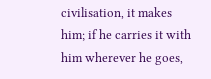civilisation, it makes him; if he carries it with him wherever he goes,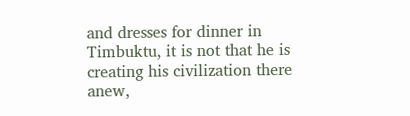and dresses for dinner in Timbuktu, it is not that he is creating his civilization there anew,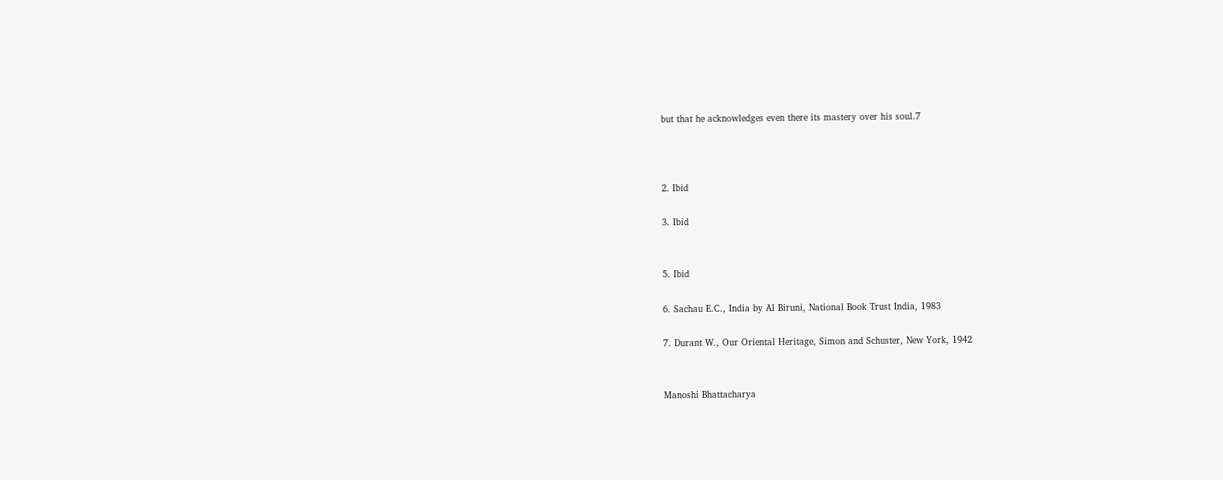but that he acknowledges even there its mastery over his soul.7



2. Ibid

3. Ibid


5. Ibid

6. Sachau E.C., India by Al Biruni, National Book Trust India, 1983

7. Durant W., Our Oriental Heritage, Simon and Schuster, New York, 1942


Manoshi Bhattacharya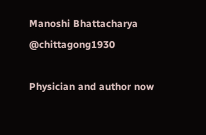Manoshi Bhattacharya @chittagong1930

Physician and author now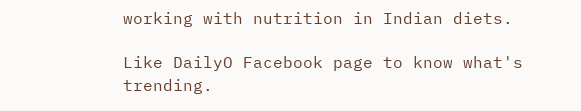working with nutrition in Indian diets.

Like DailyO Facebook page to know what's trending.